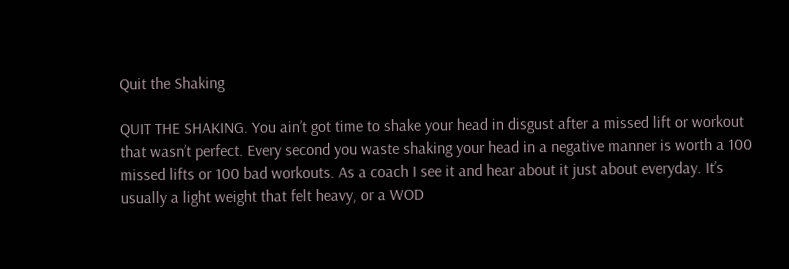Quit the Shaking

QUIT THE SHAKING. You ain’t got time to shake your head in disgust after a missed lift or workout that wasn’t perfect. Every second you waste shaking your head in a negative manner is worth a 100 missed lifts or 100 bad workouts. As a coach I see it and hear about it just about everyday. It’s usually a light weight that felt heavy, or a WOD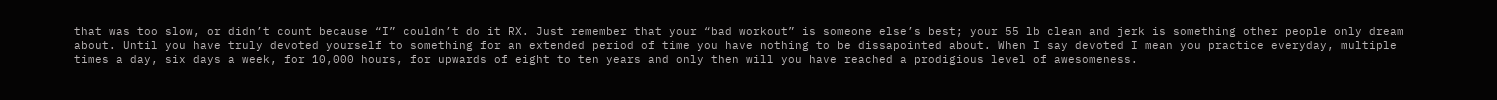that was too slow, or didn’t count because “I” couldn’t do it RX. Just remember that your “bad workout” is someone else’s best; your 55 lb clean and jerk is something other people only dream about. Until you have truly devoted yourself to something for an extended period of time you have nothing to be dissapointed about. When I say devoted I mean you practice everyday, multiple times a day, six days a week, for 10,000 hours, for upwards of eight to ten years and only then will you have reached a prodigious level of awesomeness.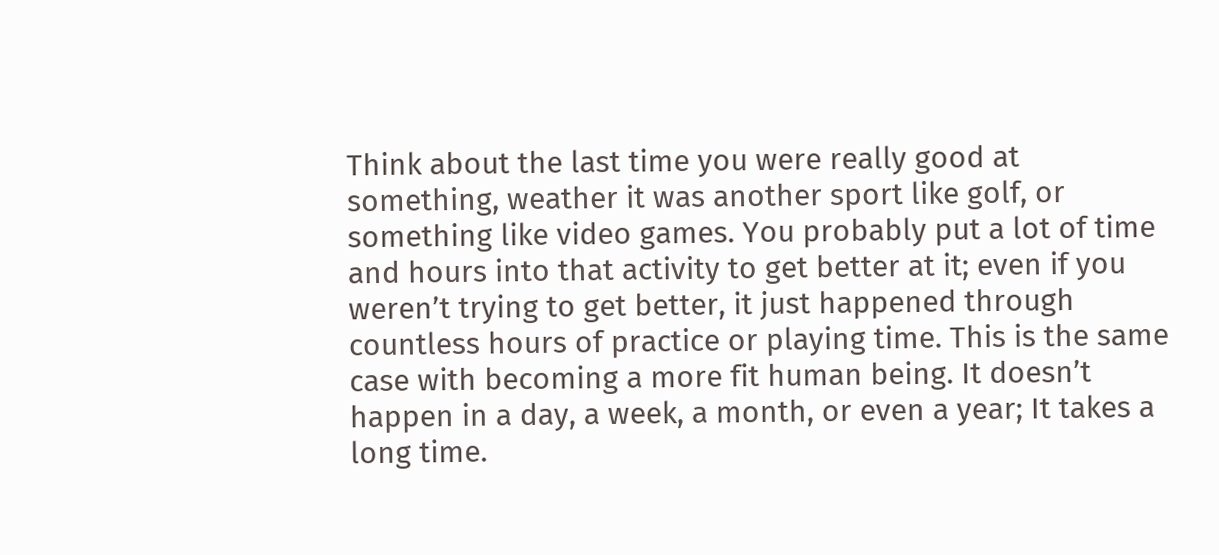Think about the last time you were really good at something, weather it was another sport like golf, or something like video games. You probably put a lot of time and hours into that activity to get better at it; even if you weren’t trying to get better, it just happened through countless hours of practice or playing time. This is the same case with becoming a more fit human being. It doesn’t happen in a day, a week, a month, or even a year; It takes a long time.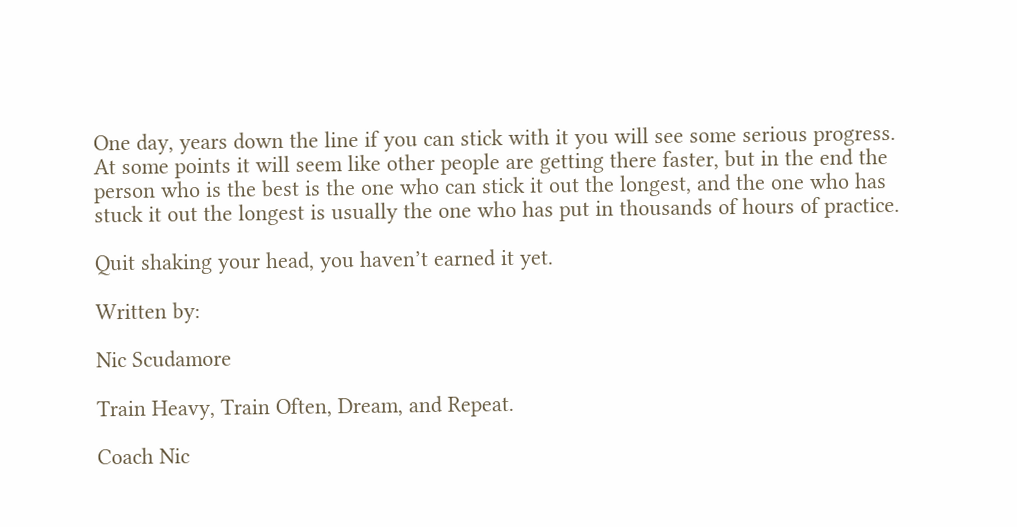One day, years down the line if you can stick with it you will see some serious progress. At some points it will seem like other people are getting there faster, but in the end the person who is the best is the one who can stick it out the longest, and the one who has stuck it out the longest is usually the one who has put in thousands of hours of practice.

Quit shaking your head, you haven’t earned it yet.

Written by:

Nic Scudamore

Train Heavy, Train Often, Dream, and Repeat.

Coach Nic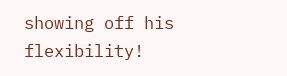showing off his flexibility!